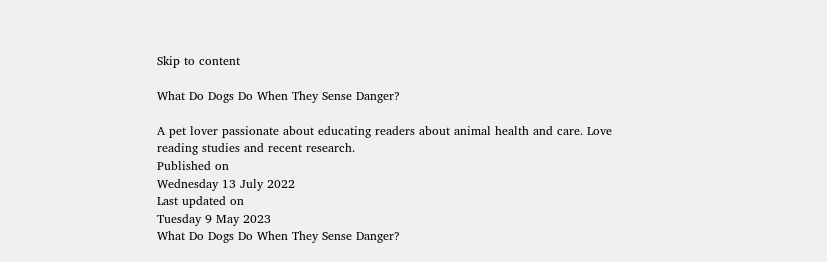Skip to content

What Do Dogs Do When They Sense Danger?

A pet lover passionate about educating readers about animal health and care. Love reading studies and recent research.
Published on
Wednesday 13 July 2022
Last updated on
Tuesday 9 May 2023
What Do Dogs Do When They Sense Danger?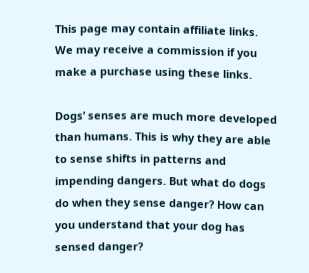This page may contain affiliate links. We may receive a commission if you make a purchase using these links.

Dogs’ senses are much more developed than humans. This is why they are able to sense shifts in patterns and impending dangers. But what do dogs do when they sense danger? How can you understand that your dog has sensed danger?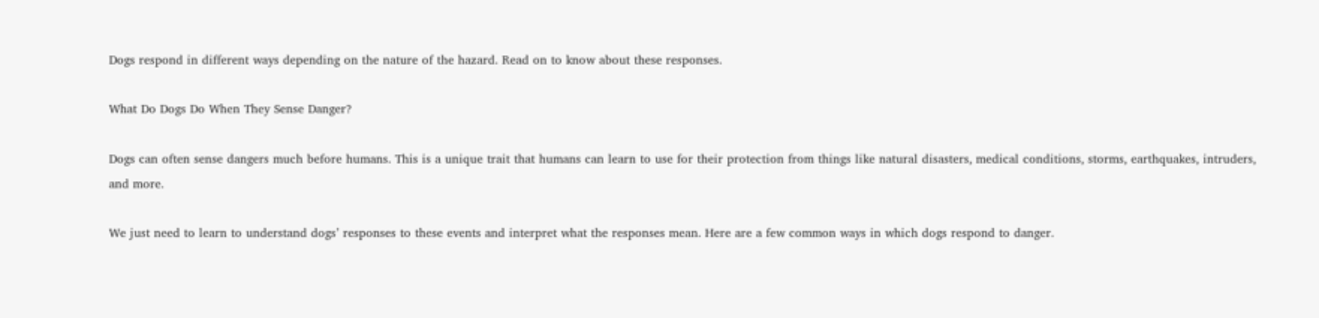Dogs respond in different ways depending on the nature of the hazard. Read on to know about these responses.

What Do Dogs Do When They Sense Danger?

Dogs can often sense dangers much before humans. This is a unique trait that humans can learn to use for their protection from things like natural disasters, medical conditions, storms, earthquakes, intruders, and more.

We just need to learn to understand dogs’ responses to these events and interpret what the responses mean. Here are a few common ways in which dogs respond to danger.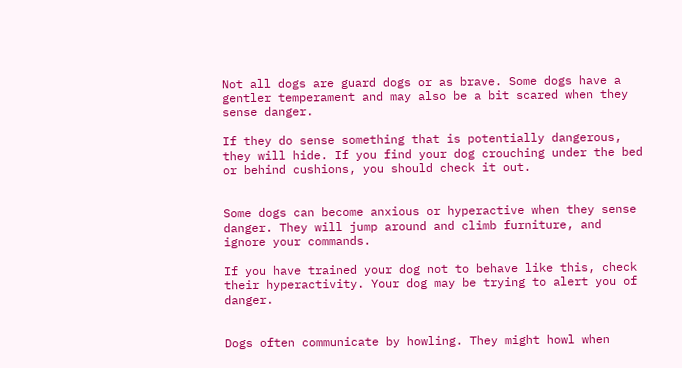Not all dogs are guard dogs or as brave. Some dogs have a gentler temperament and may also be a bit scared when they sense danger.

If they do sense something that is potentially dangerous, they will hide. If you find your dog crouching under the bed or behind cushions, you should check it out.


Some dogs can become anxious or hyperactive when they sense danger. They will jump around and climb furniture, and ignore your commands.

If you have trained your dog not to behave like this, check their hyperactivity. Your dog may be trying to alert you of danger.


Dogs often communicate by howling. They might howl when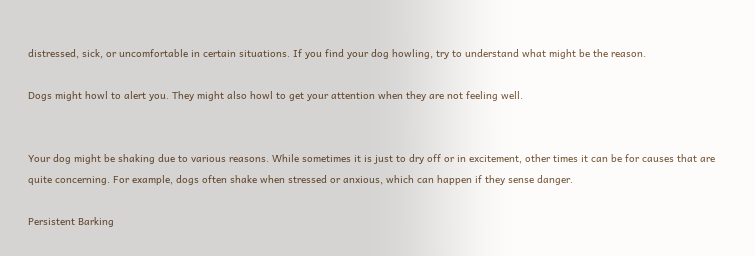distressed, sick, or uncomfortable in certain situations. If you find your dog howling, try to understand what might be the reason.

Dogs might howl to alert you. They might also howl to get your attention when they are not feeling well.


Your dog might be shaking due to various reasons. While sometimes it is just to dry off or in excitement, other times it can be for causes that are quite concerning. For example, dogs often shake when stressed or anxious, which can happen if they sense danger.

Persistent Barking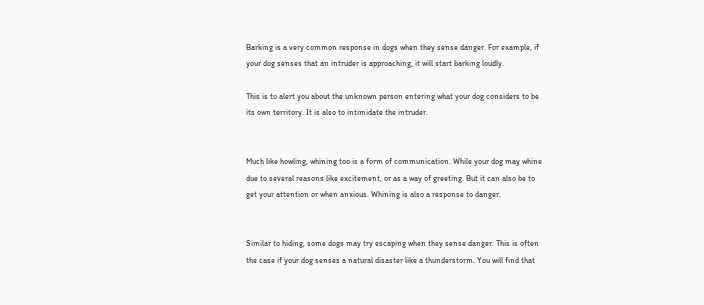Barking is a very common response in dogs when they sense danger. For example, if your dog senses that an intruder is approaching, it will start barking loudly.

This is to alert you about the unknown person entering what your dog considers to be its own territory. It is also to intimidate the intruder.


Much like howling, whining too is a form of communication. While your dog may whine due to several reasons like excitement, or as a way of greeting. But it can also be to get your attention or when anxious. Whining is also a response to danger.


Similar to hiding, some dogs may try escaping when they sense danger. This is often the case if your dog senses a natural disaster like a thunderstorm. You will find that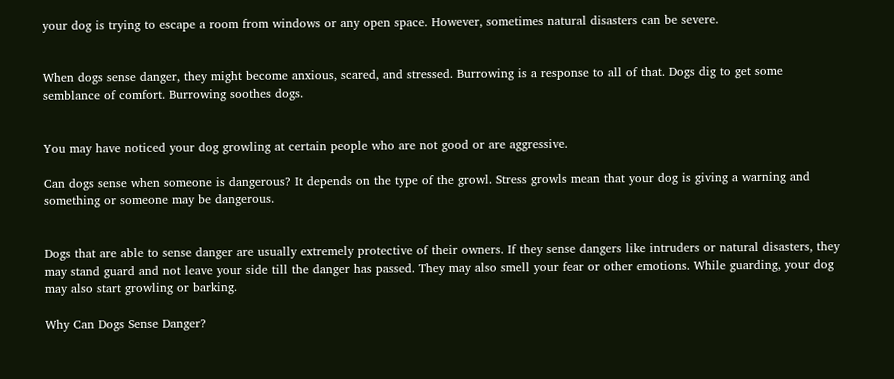your dog is trying to escape a room from windows or any open space. However, sometimes natural disasters can be severe.


When dogs sense danger, they might become anxious, scared, and stressed. Burrowing is a response to all of that. Dogs dig to get some semblance of comfort. Burrowing soothes dogs.


You may have noticed your dog growling at certain people who are not good or are aggressive.

Can dogs sense when someone is dangerous? It depends on the type of the growl. Stress growls mean that your dog is giving a warning and something or someone may be dangerous.


Dogs that are able to sense danger are usually extremely protective of their owners. If they sense dangers like intruders or natural disasters, they may stand guard and not leave your side till the danger has passed. They may also smell your fear or other emotions. While guarding, your dog may also start growling or barking.

Why Can Dogs Sense Danger?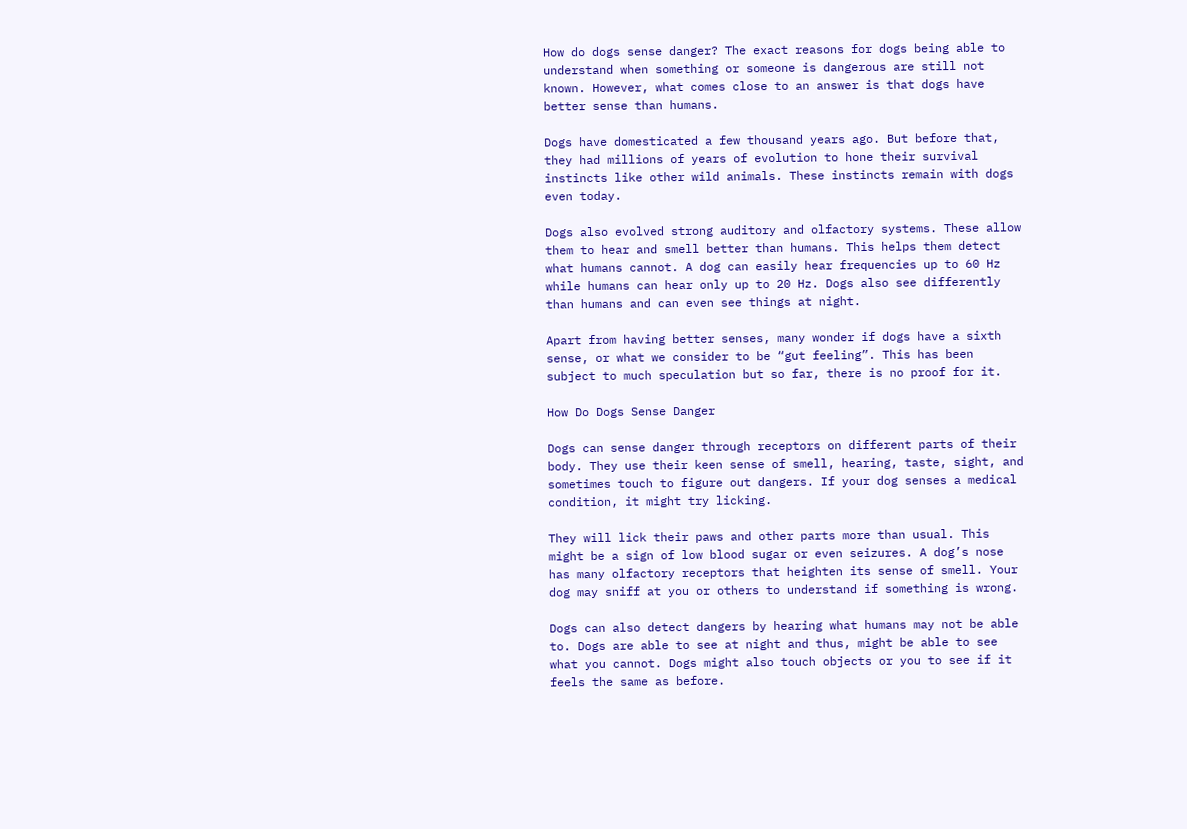How do dogs sense danger? The exact reasons for dogs being able to understand when something or someone is dangerous are still not known. However, what comes close to an answer is that dogs have better sense than humans.

Dogs have domesticated a few thousand years ago. But before that, they had millions of years of evolution to hone their survival instincts like other wild animals. These instincts remain with dogs even today.

Dogs also evolved strong auditory and olfactory systems. These allow them to hear and smell better than humans. This helps them detect what humans cannot. A dog can easily hear frequencies up to 60 Hz while humans can hear only up to 20 Hz. Dogs also see differently than humans and can even see things at night.

Apart from having better senses, many wonder if dogs have a sixth sense, or what we consider to be “gut feeling”. This has been subject to much speculation but so far, there is no proof for it.

How Do Dogs Sense Danger

Dogs can sense danger through receptors on different parts of their body. They use their keen sense of smell, hearing, taste, sight, and sometimes touch to figure out dangers. If your dog senses a medical condition, it might try licking.

They will lick their paws and other parts more than usual. This might be a sign of low blood sugar or even seizures. A dog’s nose has many olfactory receptors that heighten its sense of smell. Your dog may sniff at you or others to understand if something is wrong.

Dogs can also detect dangers by hearing what humans may not be able to. Dogs are able to see at night and thus, might be able to see what you cannot. Dogs might also touch objects or you to see if it feels the same as before.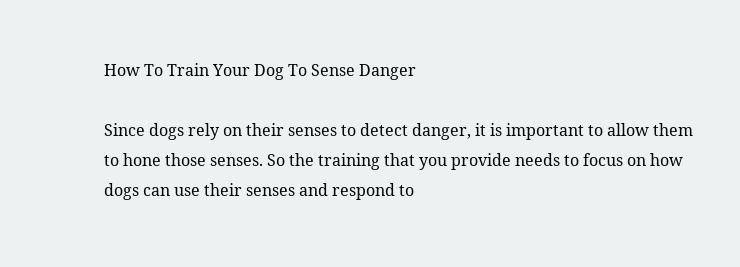How To Train Your Dog To Sense Danger

Since dogs rely on their senses to detect danger, it is important to allow them to hone those senses. So the training that you provide needs to focus on how dogs can use their senses and respond to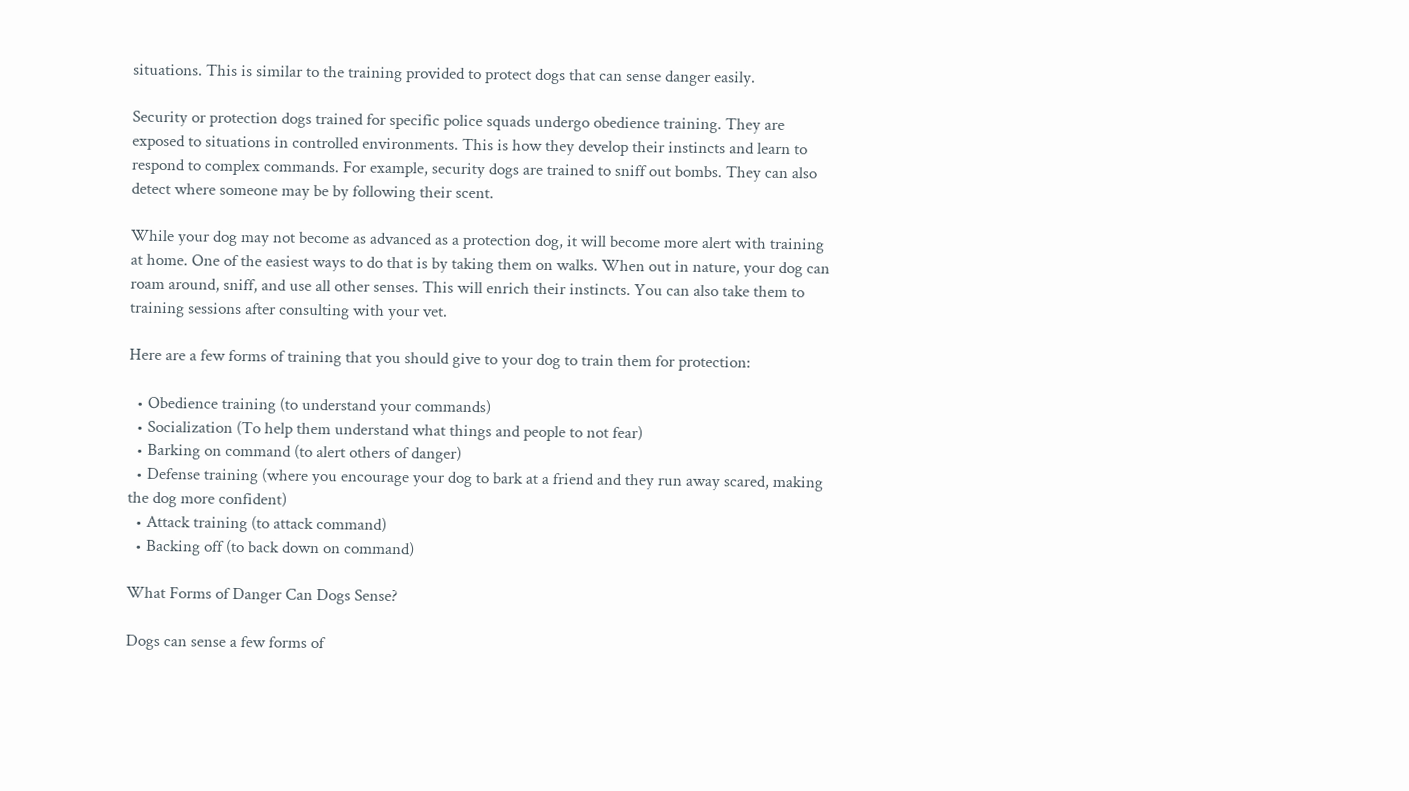situations. This is similar to the training provided to protect dogs that can sense danger easily.

Security or protection dogs trained for specific police squads undergo obedience training. They are exposed to situations in controlled environments. This is how they develop their instincts and learn to respond to complex commands. For example, security dogs are trained to sniff out bombs. They can also detect where someone may be by following their scent.

While your dog may not become as advanced as a protection dog, it will become more alert with training at home. One of the easiest ways to do that is by taking them on walks. When out in nature, your dog can roam around, sniff, and use all other senses. This will enrich their instincts. You can also take them to training sessions after consulting with your vet.

Here are a few forms of training that you should give to your dog to train them for protection:

  • Obedience training (to understand your commands)
  • Socialization (To help them understand what things and people to not fear)
  • Barking on command (to alert others of danger)
  • Defense training (where you encourage your dog to bark at a friend and they run away scared, making the dog more confident)
  • Attack training (to attack command)
  • Backing off (to back down on command)

What Forms of Danger Can Dogs Sense?

Dogs can sense a few forms of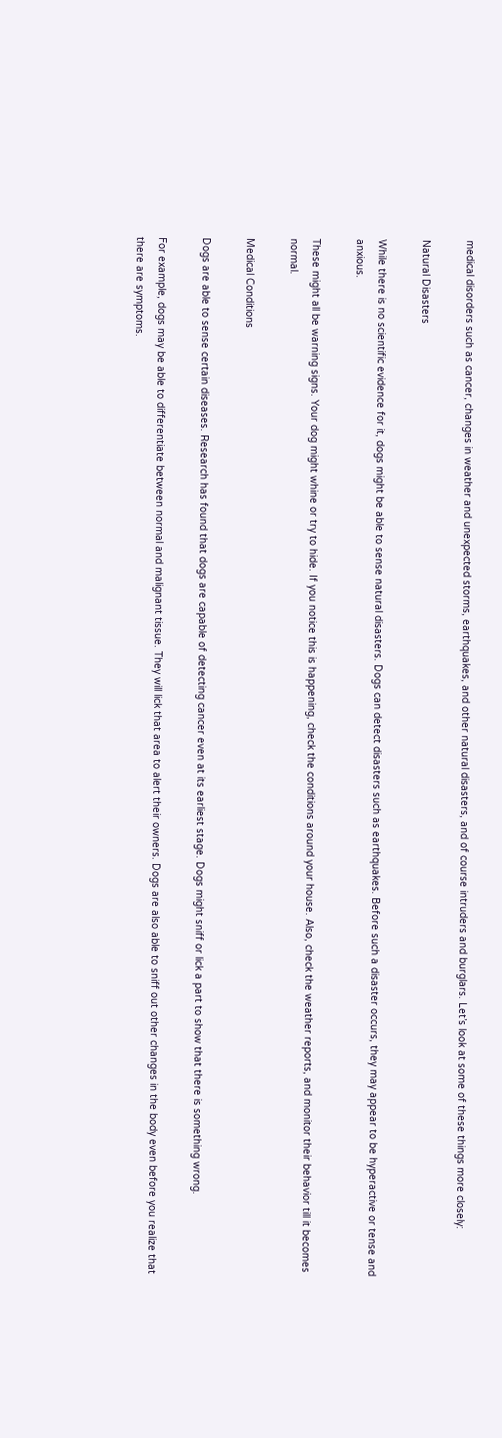medical disorders such as cancer, changes in weather and unexpected storms, earthquakes, and other natural disasters, and of course intruders and burglars. Let’s look at some of these things more closely:

Natural Disasters

While there is no scientific evidence for it, dogs might be able to sense natural disasters. Dogs can detect disasters such as earthquakes. Before such a disaster occurs, they may appear to be hyperactive or tense and anxious.

These might all be warning signs. Your dog might whine or try to hide. If you notice this is happening, check the conditions around your house. Also, check the weather reports, and monitor their behavior till it becomes normal.

Medical Conditions

Dogs are able to sense certain diseases. Research has found that dogs are capable of detecting cancer even at its earliest stage. Dogs might sniff or lick a part to show that there is something wrong.

For example, dogs may be able to differentiate between normal and malignant tissue. They will lick that area to alert their owners. Dogs are also able to sniff out other changes in the body even before you realize that there are symptoms.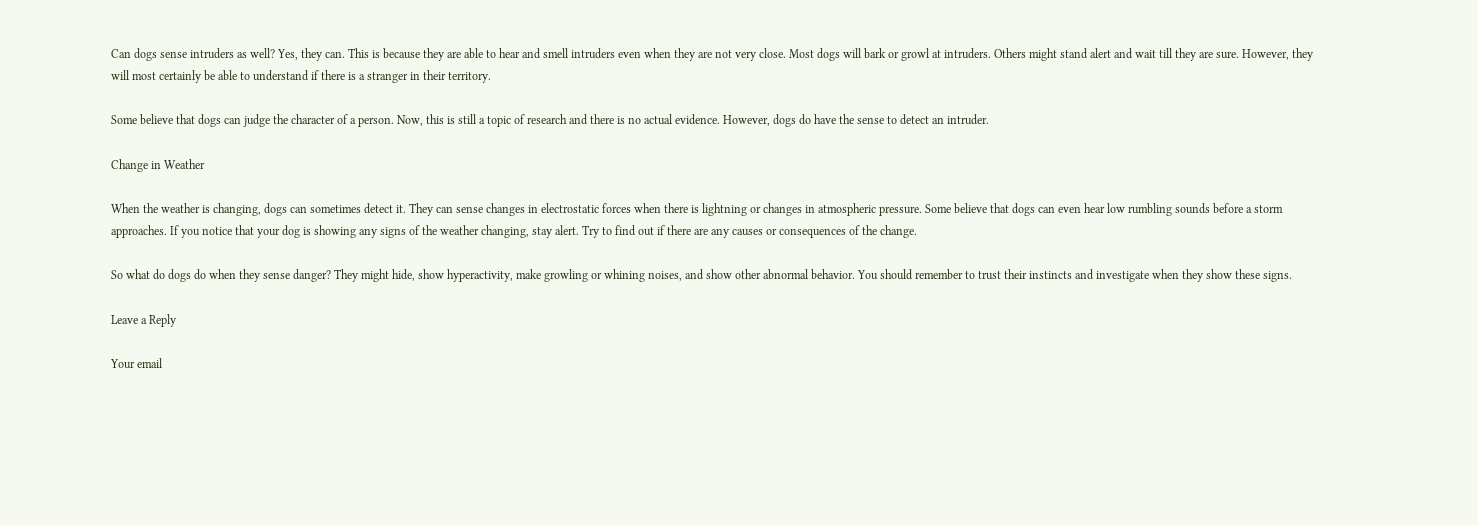Can dogs sense intruders as well? Yes, they can. This is because they are able to hear and smell intruders even when they are not very close. Most dogs will bark or growl at intruders. Others might stand alert and wait till they are sure. However, they will most certainly be able to understand if there is a stranger in their territory.

Some believe that dogs can judge the character of a person. Now, this is still a topic of research and there is no actual evidence. However, dogs do have the sense to detect an intruder.

Change in Weather

When the weather is changing, dogs can sometimes detect it. They can sense changes in electrostatic forces when there is lightning or changes in atmospheric pressure. Some believe that dogs can even hear low rumbling sounds before a storm approaches. If you notice that your dog is showing any signs of the weather changing, stay alert. Try to find out if there are any causes or consequences of the change.

So what do dogs do when they sense danger? They might hide, show hyperactivity, make growling or whining noises, and show other abnormal behavior. You should remember to trust their instincts and investigate when they show these signs.

Leave a Reply

Your email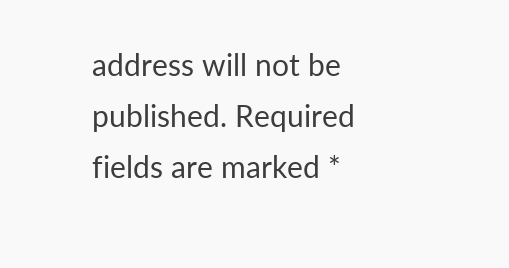address will not be published. Required fields are marked *